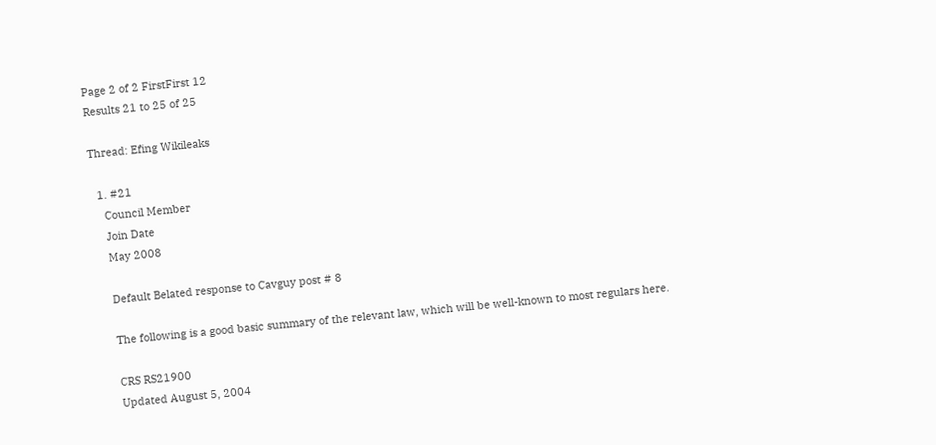Page 2 of 2 FirstFirst 12
Results 21 to 25 of 25

Thread: Efing Wikileaks

  1. #21
    Council Member
    Join Date
    May 2008

    Default Belated response to Cavguy post # 8

    The following is a good basic summary of the relevant law, which will be well-known to most regulars here.

    CRS RS21900
    Updated August 5, 2004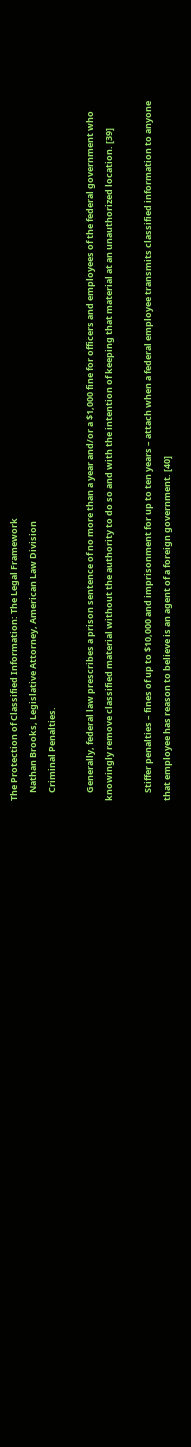The Protection of Classified Information: The Legal Framework
    Nathan Brooks, Legislative Attorney, American Law Division
    Criminal Penalties.

    Generally, federal law prescribes a prison sentence of no more than a year and/or a $1,000 fine for officers and employees of the federal government who knowingly remove classified material without the authority to do so and with the intention of keeping that material at an unauthorized location. [39]

    Stiffer penalties – fines of up to $10,000 and imprisonment for up to ten years – attach when a federal employee transmits classified information to anyone that employee has reason to believe is an agent of a foreign government. [40]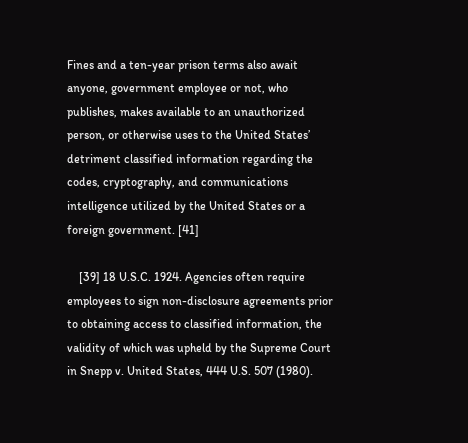Fines and a ten-year prison terms also await anyone, government employee or not, who publishes, makes available to an unauthorized person, or otherwise uses to the United States’ detriment classified information regarding the codes, cryptography, and communications intelligence utilized by the United States or a foreign government. [41]

    [39] 18 U.S.C. 1924. Agencies often require employees to sign non-disclosure agreements prior to obtaining access to classified information, the validity of which was upheld by the Supreme Court in Snepp v. United States, 444 U.S. 507 (1980).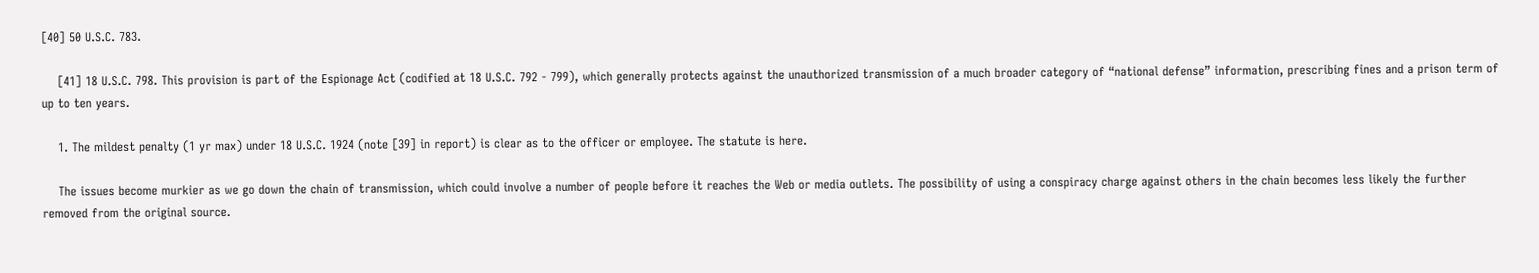[40] 50 U.S.C. 783.

    [41] 18 U.S.C. 798. This provision is part of the Espionage Act (codified at 18 U.S.C. 792 - 799), which generally protects against the unauthorized transmission of a much broader category of “national defense” information, prescribing fines and a prison term of up to ten years.

    1. The mildest penalty (1 yr max) under 18 U.S.C. 1924 (note [39] in report) is clear as to the officer or employee. The statute is here.

    The issues become murkier as we go down the chain of transmission, which could involve a number of people before it reaches the Web or media outlets. The possibility of using a conspiracy charge against others in the chain becomes less likely the further removed from the original source.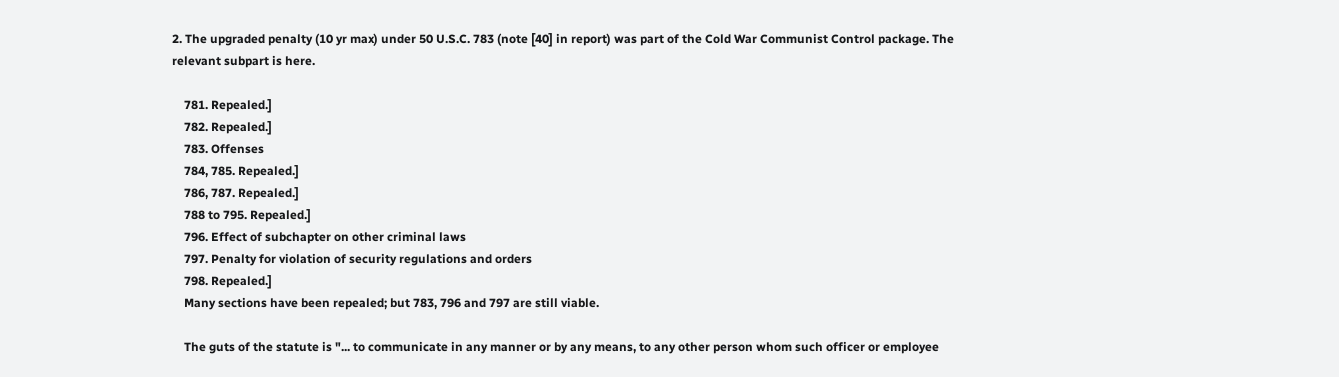2. The upgraded penalty (10 yr max) under 50 U.S.C. 783 (note [40] in report) was part of the Cold War Communist Control package. The relevant subpart is here.

    781. Repealed.]
    782. Repealed.]
    783. Offenses
    784, 785. Repealed.]
    786, 787. Repealed.]
    788 to 795. Repealed.]
    796. Effect of subchapter on other criminal laws
    797. Penalty for violation of security regulations and orders
    798. Repealed.]
    Many sections have been repealed; but 783, 796 and 797 are still viable.

    The guts of the statute is "... to communicate in any manner or by any means, to any other person whom such officer or employee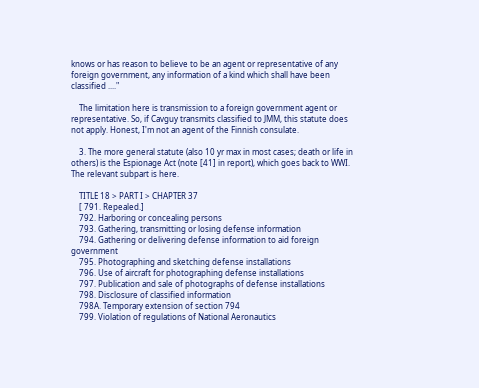knows or has reason to believe to be an agent or representative of any foreign government, any information of a kind which shall have been classified ...."

    The limitation here is transmission to a foreign government agent or representative. So, if Cavguy transmits classified to JMM, this statute does not apply. Honest, I'm not an agent of the Finnish consulate.

    3. The more general statute (also 10 yr max in most cases; death or life in others) is the Espionage Act (note [41] in report), which goes back to WWI. The relevant subpart is here.

    TITLE 18 > PART I > CHAPTER 37
    [ 791. Repealed.]
    792. Harboring or concealing persons
    793. Gathering, transmitting or losing defense information
    794. Gathering or delivering defense information to aid foreign government
    795. Photographing and sketching defense installations
    796. Use of aircraft for photographing defense installations
    797. Publication and sale of photographs of defense installations
    798. Disclosure of classified information
    798A. Temporary extension of section 794
    799. Violation of regulations of National Aeronautics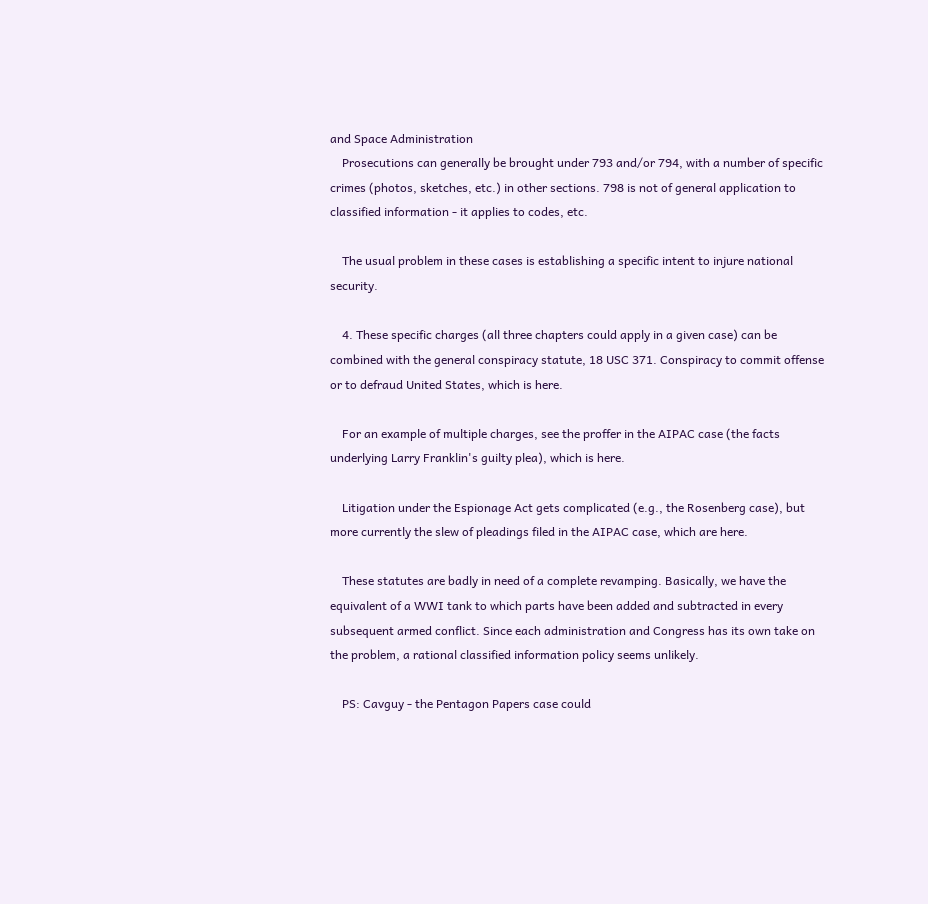and Space Administration
    Prosecutions can generally be brought under 793 and/or 794, with a number of specific crimes (photos, sketches, etc.) in other sections. 798 is not of general application to classified information - it applies to codes, etc.

    The usual problem in these cases is establishing a specific intent to injure national security.

    4. These specific charges (all three chapters could apply in a given case) can be combined with the general conspiracy statute, 18 USC 371. Conspiracy to commit offense or to defraud United States, which is here.

    For an example of multiple charges, see the proffer in the AIPAC case (the facts underlying Larry Franklin's guilty plea), which is here.

    Litigation under the Espionage Act gets complicated (e.g., the Rosenberg case), but more currently the slew of pleadings filed in the AIPAC case, which are here.

    These statutes are badly in need of a complete revamping. Basically, we have the equivalent of a WWI tank to which parts have been added and subtracted in every subsequent armed conflict. Since each administration and Congress has its own take on the problem, a rational classified information policy seems unlikely.

    PS: Cavguy - the Pentagon Papers case could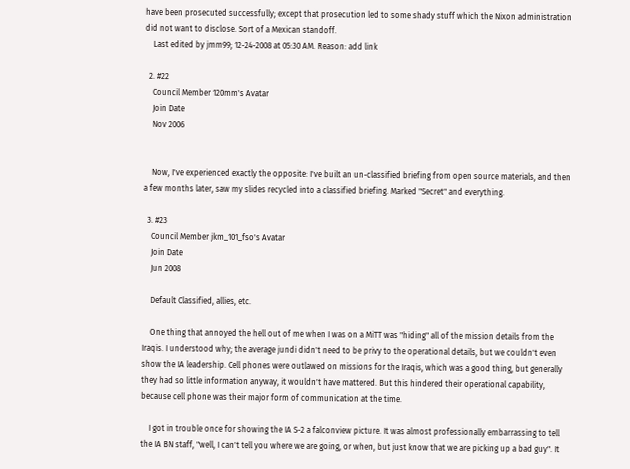have been prosecuted successfully; except that prosecution led to some shady stuff which the Nixon administration did not want to disclose. Sort of a Mexican standoff.
    Last edited by jmm99; 12-24-2008 at 05:30 AM. Reason: add link

  2. #22
    Council Member 120mm's Avatar
    Join Date
    Nov 2006


    Now, I've experienced exactly the opposite: I've built an un-classified briefing from open source materials, and then a few months later, saw my slides recycled into a classified briefing. Marked "Secret" and everything.

  3. #23
    Council Member jkm_101_fso's Avatar
    Join Date
    Jun 2008

    Default Classified, allies, etc.

    One thing that annoyed the hell out of me when I was on a MiTT was "hiding" all of the mission details from the Iraqis. I understood why; the average jundi didn't need to be privy to the operational details, but we couldn't even show the IA leadership. Cell phones were outlawed on missions for the Iraqis, which was a good thing, but generally they had so little information anyway, it wouldn't have mattered. But this hindered their operational capability, because cell phone was their major form of communication at the time.

    I got in trouble once for showing the IA S-2 a falconview picture. It was almost professionally embarrassing to tell the IA BN staff, "well, I can't tell you where we are going, or when, but just know that we are picking up a bad guy". It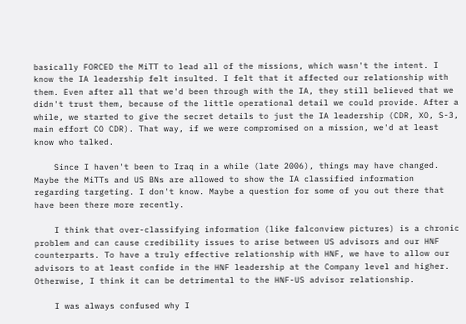basically FORCED the MiTT to lead all of the missions, which wasn't the intent. I know the IA leadership felt insulted. I felt that it affected our relationship with them. Even after all that we'd been through with the IA, they still believed that we didn't trust them, because of the little operational detail we could provide. After a while, we started to give the secret details to just the IA leadership (CDR, XO, S-3, main effort CO CDR). That way, if we were compromised on a mission, we'd at least know who talked.

    Since I haven't been to Iraq in a while (late 2006), things may have changed. Maybe the MiTTs and US BNs are allowed to show the IA classified information regarding targeting. I don't know. Maybe a question for some of you out there that have been there more recently.

    I think that over-classifying information (like falconview pictures) is a chronic problem and can cause credibility issues to arise between US advisors and our HNF counterparts. To have a truly effective relationship with HNF, we have to allow our advisors to at least confide in the HNF leadership at the Company level and higher. Otherwise, I think it can be detrimental to the HNF-US advisor relationship.

    I was always confused why I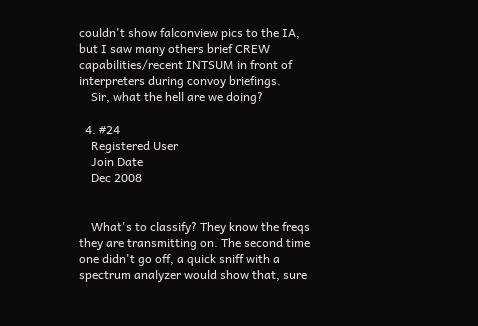couldn't show falconview pics to the IA, but I saw many others brief CREW capabilities/recent INTSUM in front of interpreters during convoy briefings.
    Sir, what the hell are we doing?

  4. #24
    Registered User
    Join Date
    Dec 2008


    What's to classify? They know the freqs they are transmitting on. The second time one didn't go off, a quick sniff with a spectrum analyzer would show that, sure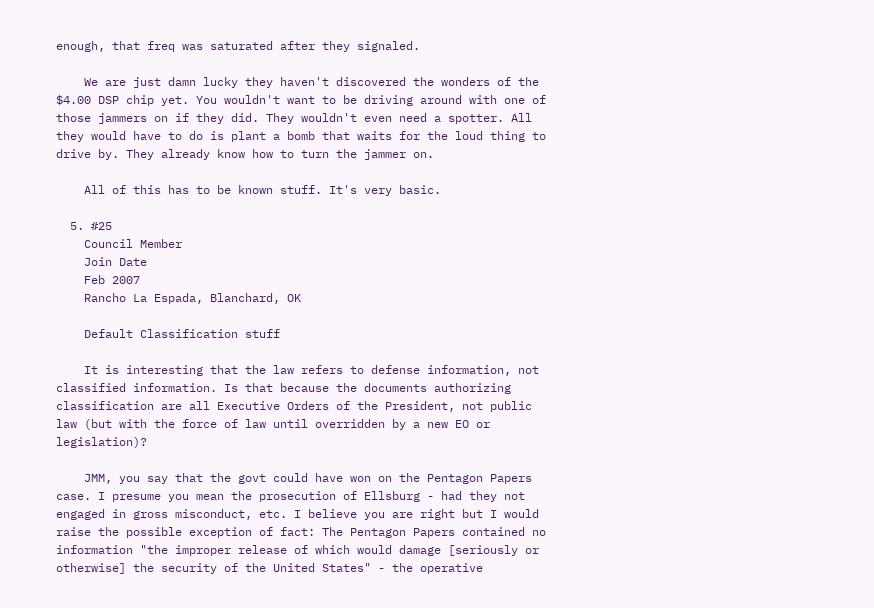enough, that freq was saturated after they signaled.

    We are just damn lucky they haven't discovered the wonders of the $4.00 DSP chip yet. You wouldn't want to be driving around with one of those jammers on if they did. They wouldn't even need a spotter. All they would have to do is plant a bomb that waits for the loud thing to drive by. They already know how to turn the jammer on.

    All of this has to be known stuff. It's very basic.

  5. #25
    Council Member
    Join Date
    Feb 2007
    Rancho La Espada, Blanchard, OK

    Default Classification stuff

    It is interesting that the law refers to defense information, not classified information. Is that because the documents authorizing classification are all Executive Orders of the President, not public law (but with the force of law until overridden by a new EO or legislation)?

    JMM, you say that the govt could have won on the Pentagon Papers case. I presume you mean the prosecution of Ellsburg - had they not engaged in gross misconduct, etc. I believe you are right but I would raise the possible exception of fact: The Pentagon Papers contained no information "the improper release of which would damage [seriously or otherwise] the security of the United States" - the operative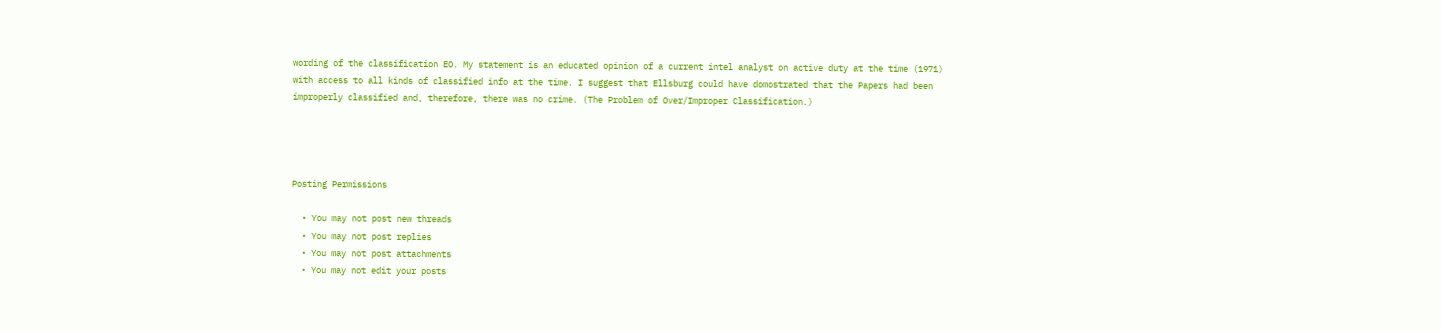wording of the classification EO. My statement is an educated opinion of a current intel analyst on active duty at the time (1971) with access to all kinds of classified info at the time. I suggest that Ellsburg could have domostrated that the Papers had been improperly classified and, therefore, there was no crime. (The Problem of Over/Improper Classification.)




Posting Permissions

  • You may not post new threads
  • You may not post replies
  • You may not post attachments
  • You may not edit your posts